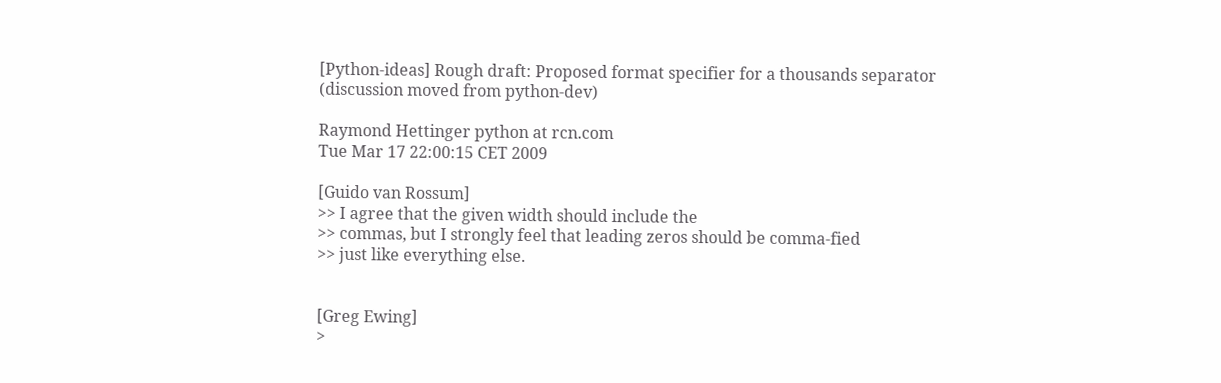[Python-ideas] Rough draft: Proposed format specifier for a thousands separator (discussion moved from python-dev)

Raymond Hettinger python at rcn.com
Tue Mar 17 22:00:15 CET 2009

[Guido van Rossum]
>> I agree that the given width should include the
>> commas, but I strongly feel that leading zeros should be comma-fied
>> just like everything else.


[Greg Ewing]
>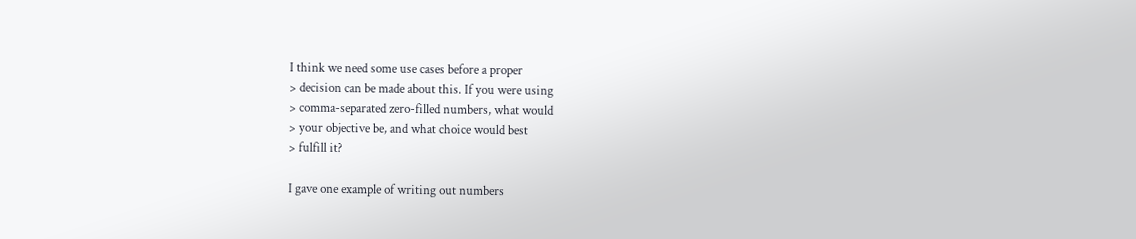I think we need some use cases before a proper
> decision can be made about this. If you were using
> comma-separated zero-filled numbers, what would
> your objective be, and what choice would best
> fulfill it?

I gave one example of writing out numbers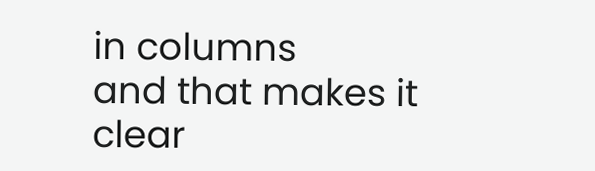in columns
and that makes it clear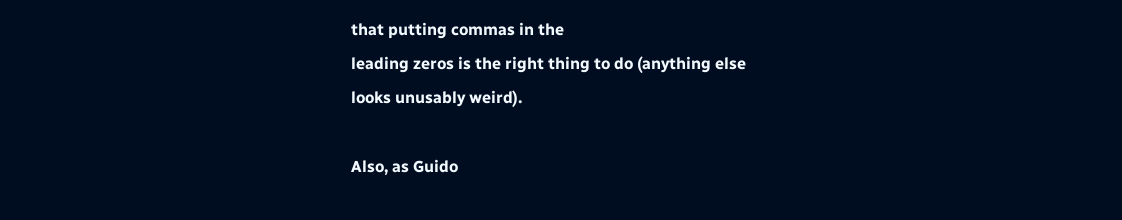that putting commas in the
leading zeros is the right thing to do (anything else
looks unusably weird).

Also, as Guido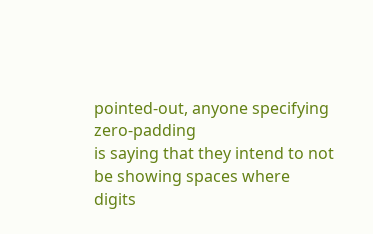pointed-out, anyone specifying zero-padding
is saying that they intend to not be showing spaces where
digits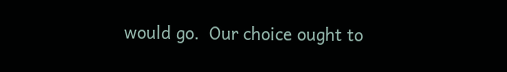would go.  Our choice ought to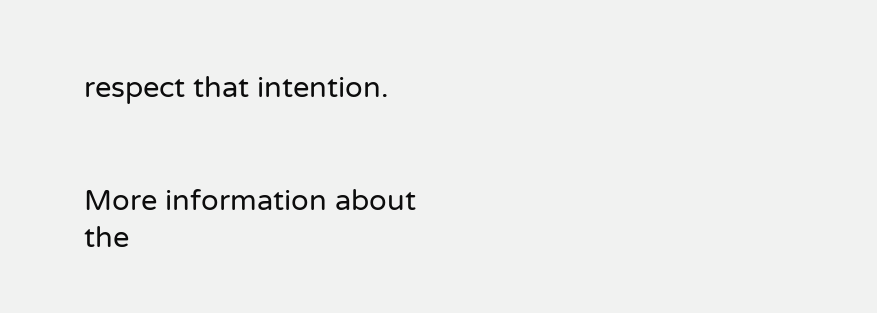respect that intention.


More information about the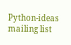Python-ideas mailing list